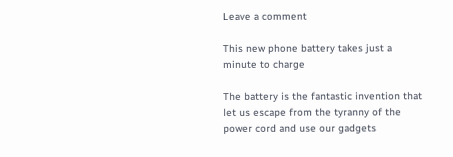Leave a comment

This new phone battery takes just a minute to charge

The battery is the fantastic invention that let us escape from the tyranny of the power cord and use our gadgets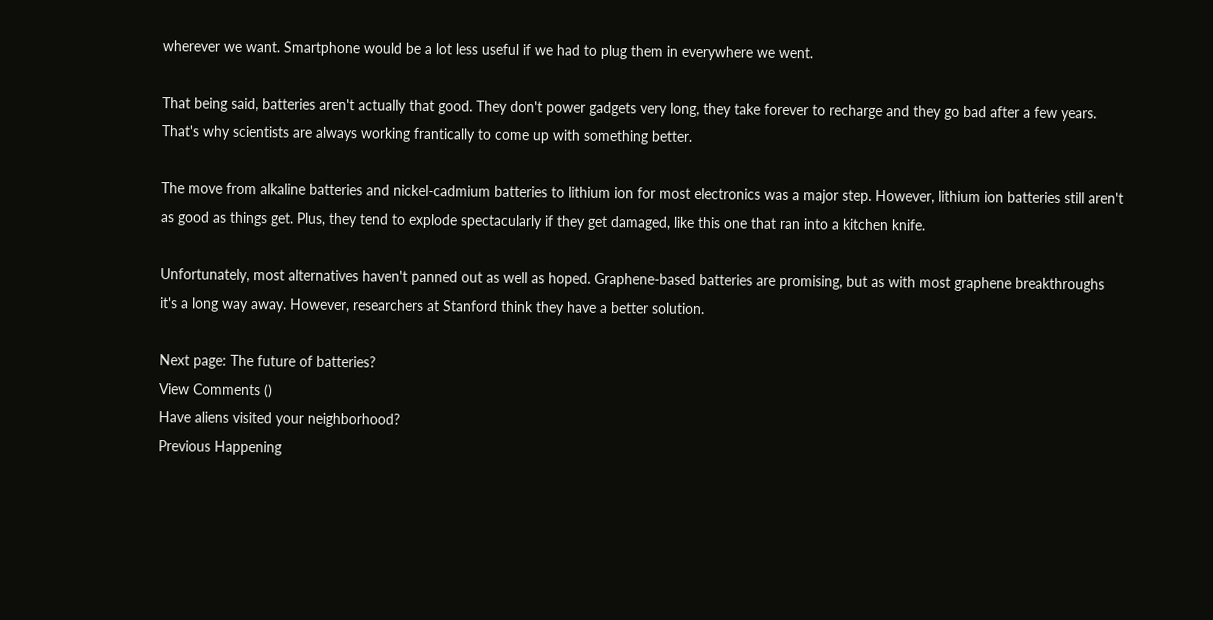wherever we want. Smartphone would be a lot less useful if we had to plug them in everywhere we went.

That being said, batteries aren't actually that good. They don't power gadgets very long, they take forever to recharge and they go bad after a few years. That's why scientists are always working frantically to come up with something better.

The move from alkaline batteries and nickel-cadmium batteries to lithium ion for most electronics was a major step. However, lithium ion batteries still aren't as good as things get. Plus, they tend to explode spectacularly if they get damaged, like this one that ran into a kitchen knife.

Unfortunately, most alternatives haven't panned out as well as hoped. Graphene-based batteries are promising, but as with most graphene breakthroughs it's a long way away. However, researchers at Stanford think they have a better solution.

Next page: The future of batteries?
View Comments ()
Have aliens visited your neighborhood?
Previous Happening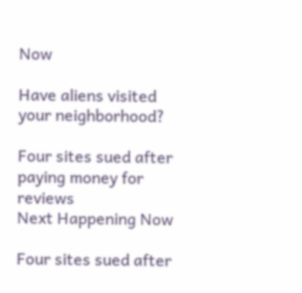Now

Have aliens visited your neighborhood?

Four sites sued after paying money for reviews
Next Happening Now

Four sites sued after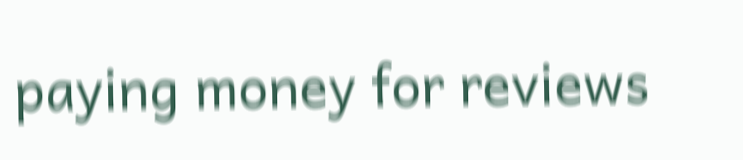paying money for reviews